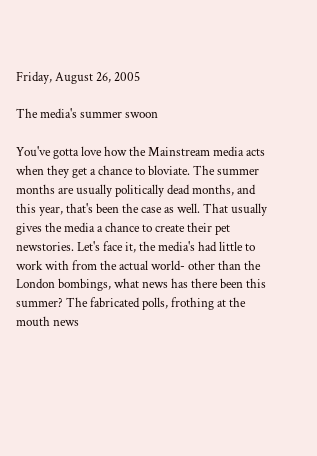Friday, August 26, 2005

The media's summer swoon

You've gotta love how the Mainstream media acts when they get a chance to bloviate. The summer months are usually politically dead months, and this year, that's been the case as well. That usually gives the media a chance to create their pet newstories. Let's face it, the media's had little to work with from the actual world- other than the London bombings, what news has there been this summer? The fabricated polls, frothing at the mouth news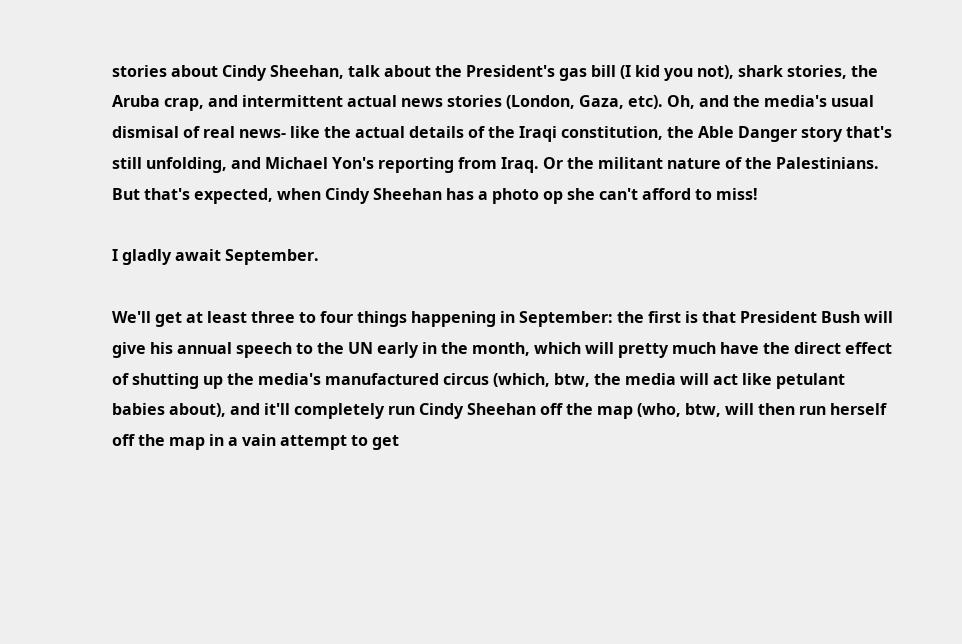stories about Cindy Sheehan, talk about the President's gas bill (I kid you not), shark stories, the Aruba crap, and intermittent actual news stories (London, Gaza, etc). Oh, and the media's usual dismisal of real news- like the actual details of the Iraqi constitution, the Able Danger story that's still unfolding, and Michael Yon's reporting from Iraq. Or the militant nature of the Palestinians. But that's expected, when Cindy Sheehan has a photo op she can't afford to miss!

I gladly await September.

We'll get at least three to four things happening in September: the first is that President Bush will give his annual speech to the UN early in the month, which will pretty much have the direct effect of shutting up the media's manufactured circus (which, btw, the media will act like petulant babies about), and it'll completely run Cindy Sheehan off the map (who, btw, will then run herself off the map in a vain attempt to get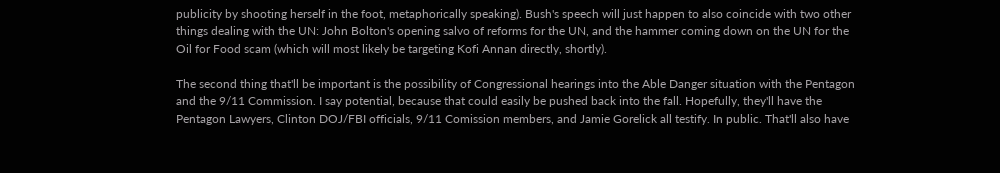publicity by shooting herself in the foot, metaphorically speaking). Bush's speech will just happen to also coincide with two other things dealing with the UN: John Bolton's opening salvo of reforms for the UN, and the hammer coming down on the UN for the Oil for Food scam (which will most likely be targeting Kofi Annan directly, shortly).

The second thing that'll be important is the possibility of Congressional hearings into the Able Danger situation with the Pentagon and the 9/11 Commission. I say potential, because that could easily be pushed back into the fall. Hopefully, they'll have the Pentagon Lawyers, Clinton DOJ/FBI officials, 9/11 Comission members, and Jamie Gorelick all testify. In public. That'll also have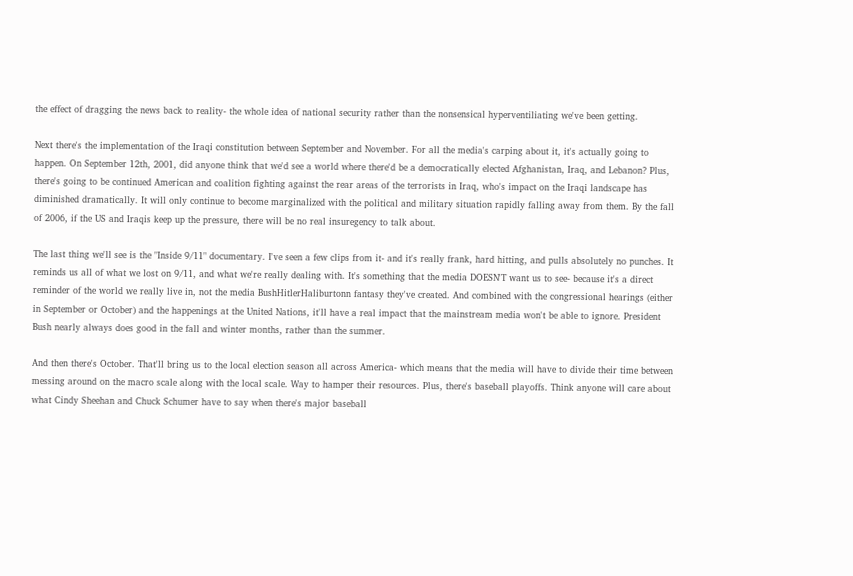the effect of dragging the news back to reality- the whole idea of national security rather than the nonsensical hyperventiliating we've been getting.

Next there's the implementation of the Iraqi constitution between September and November. For all the media's carping about it, it's actually going to happen. On September 12th, 2001, did anyone think that we'd see a world where there'd be a democratically elected Afghanistan, Iraq, and Lebanon? Plus, there's going to be continued American and coalition fighting against the rear areas of the terrorists in Iraq, who's impact on the Iraqi landscape has diminished dramatically. It will only continue to become marginalized with the political and military situation rapidly falling away from them. By the fall of 2006, if the US and Iraqis keep up the pressure, there will be no real insuregency to talk about.

The last thing we'll see is the "Inside 9/11" documentary. I've seen a few clips from it- and it's really frank, hard hitting, and pulls absolutely no punches. It reminds us all of what we lost on 9/11, and what we're really dealing with. It's something that the media DOESN'T want us to see- because it's a direct reminder of the world we really live in, not the media BushHitlerHaliburtonn fantasy they've created. And combined with the congressional hearings (either in September or October) and the happenings at the United Nations, it'll have a real impact that the mainstream media won't be able to ignore. President Bush nearly always does good in the fall and winter months, rather than the summer.

And then there's October. That'll bring us to the local election season all across America- which means that the media will have to divide their time between messing around on the macro scale along with the local scale. Way to hamper their resources. Plus, there's baseball playoffs. Think anyone will care about what Cindy Sheehan and Chuck Schumer have to say when there's major baseball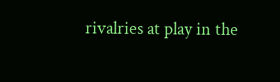rivalries at play in the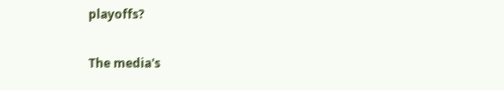playoffs?

The media's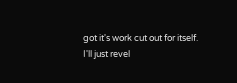got it's work cut out for itself. I'll just revel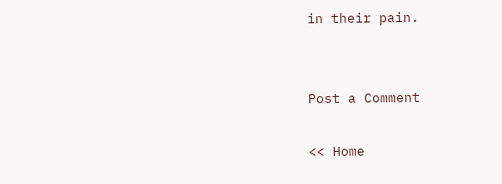in their pain.


Post a Comment

<< Home